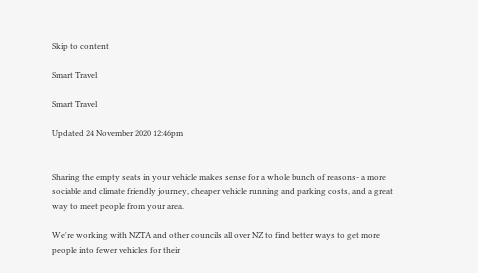Skip to content

Smart Travel

Smart Travel

Updated 24 November 2020 12:46pm


Sharing the empty seats in your vehicle makes sense for a whole bunch of reasons- a more sociable and climate friendly journey, cheaper vehicle running and parking costs, and a great way to meet people from your area.

We're working with NZTA and other councils all over NZ to find better ways to get more people into fewer vehicles for their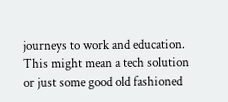journeys to work and education.
This might mean a tech solution or just some good old fashioned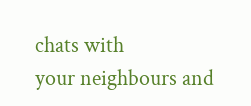chats with
your neighbours and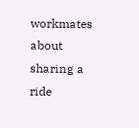workmates about sharing a ride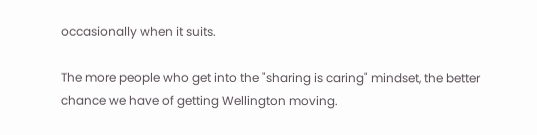occasionally when it suits.

The more people who get into the "sharing is caring" mindset, the better chance we have of getting Wellington moving.